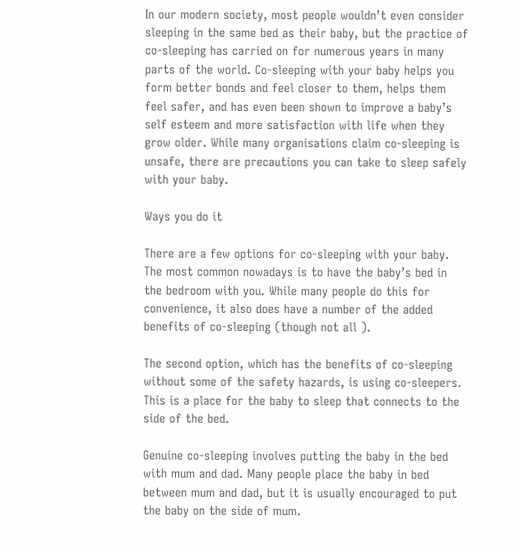In our modern society, most people wouldn’t even consider sleeping in the same bed as their baby, but the practice of co-sleeping has carried on for numerous years in many parts of the world. Co-sleeping with your baby helps you form better bonds and feel closer to them, helps them feel safer, and has even been shown to improve a baby’s self esteem and more satisfaction with life when they grow older. While many organisations claim co-sleeping is unsafe, there are precautions you can take to sleep safely with your baby.

Ways you do it

There are a few options for co-sleeping with your baby. The most common nowadays is to have the baby’s bed in the bedroom with you. While many people do this for convenience, it also does have a number of the added benefits of co-sleeping (though not all ).

The second option, which has the benefits of co-sleeping without some of the safety hazards, is using co-sleepers. This is a place for the baby to sleep that connects to the side of the bed.

Genuine co-sleeping involves putting the baby in the bed with mum and dad. Many people place the baby in bed between mum and dad, but it is usually encouraged to put the baby on the side of mum.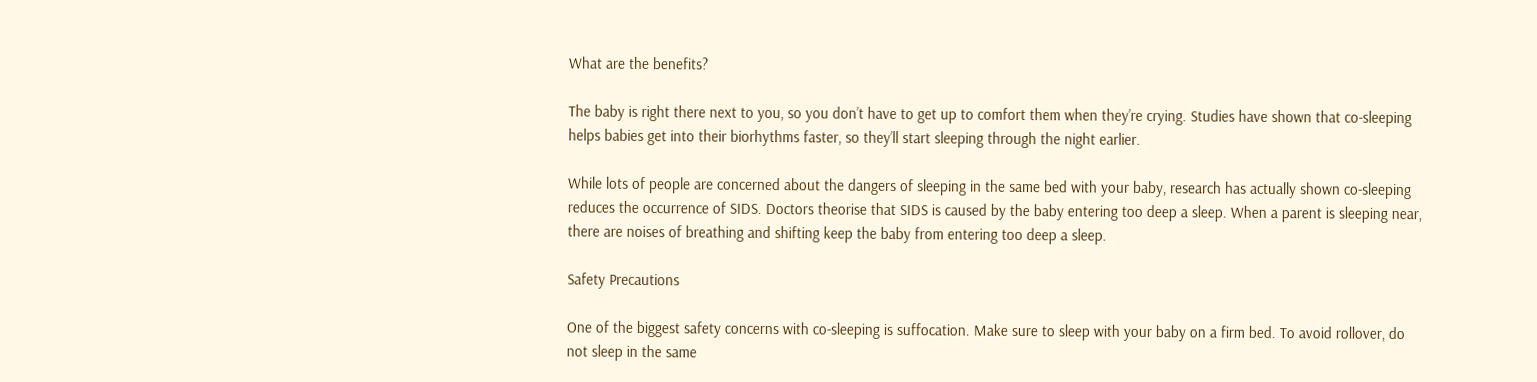What are the benefits?

The baby is right there next to you, so you don’t have to get up to comfort them when they’re crying. Studies have shown that co-sleeping helps babies get into their biorhythms faster, so they’ll start sleeping through the night earlier.

While lots of people are concerned about the dangers of sleeping in the same bed with your baby, research has actually shown co-sleeping reduces the occurrence of SIDS. Doctors theorise that SIDS is caused by the baby entering too deep a sleep. When a parent is sleeping near, there are noises of breathing and shifting keep the baby from entering too deep a sleep.

Safety Precautions

One of the biggest safety concerns with co-sleeping is suffocation. Make sure to sleep with your baby on a firm bed. To avoid rollover, do not sleep in the same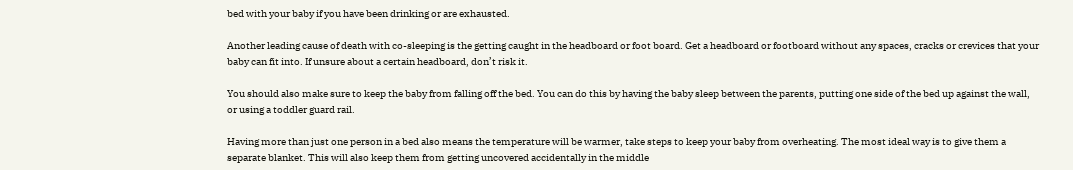bed with your baby if you have been drinking or are exhausted.

Another leading cause of death with co-sleeping is the getting caught in the headboard or foot board. Get a headboard or footboard without any spaces, cracks or crevices that your baby can fit into. If unsure about a certain headboard, don’t risk it.

You should also make sure to keep the baby from falling off the bed. You can do this by having the baby sleep between the parents, putting one side of the bed up against the wall, or using a toddler guard rail.

Having more than just one person in a bed also means the temperature will be warmer, take steps to keep your baby from overheating. The most ideal way is to give them a separate blanket. This will also keep them from getting uncovered accidentally in the middle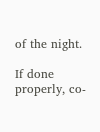of the night.

If done properly, co-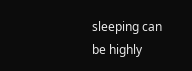sleeping can be highly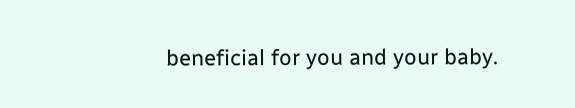beneficial for you and your baby.